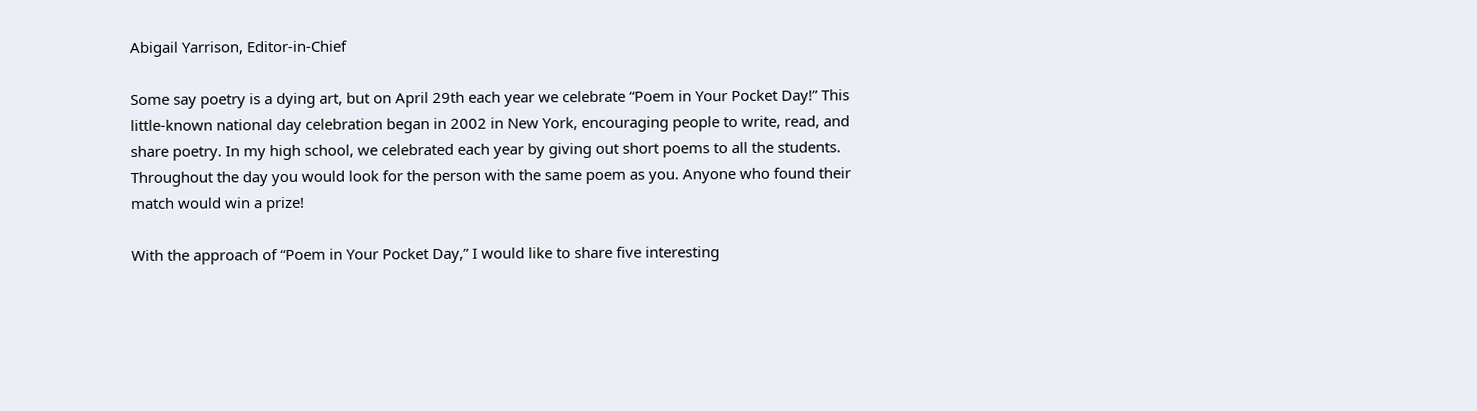Abigail Yarrison, Editor-in-Chief

Some say poetry is a dying art, but on April 29th each year we celebrate “Poem in Your Pocket Day!” This little-known national day celebration began in 2002 in New York, encouraging people to write, read, and share poetry. In my high school, we celebrated each year by giving out short poems to all the students. Throughout the day you would look for the person with the same poem as you. Anyone who found their match would win a prize!

With the approach of “Poem in Your Pocket Day,” I would like to share five interesting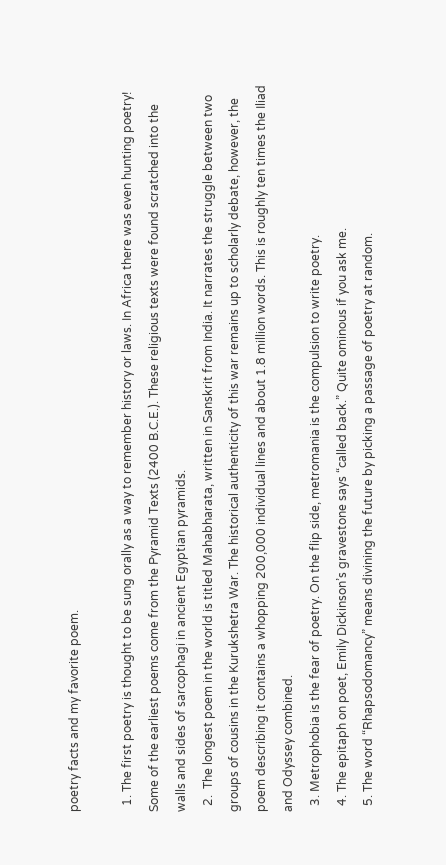poetry facts and my favorite poem.

  1. The first poetry is thought to be sung orally as a way to remember history or laws. In Africa there was even hunting poetry! Some of the earliest poems come from the Pyramid Texts (2400 B.C.E.). These religious texts were found scratched into the walls and sides of sarcophagi in ancient Egyptian pyramids.
  2.  The longest poem in the world is titled Mahabharata, written in Sanskrit from India. It narrates the struggle between two groups of cousins in the Kurukshetra War. The historical authenticity of this war remains up to scholarly debate, however, the poem describing it contains a whopping 200,000 individual lines and about 1.8 million words. This is roughly ten times the Iliad and Odyssey combined.
  3. Metrophobia is the fear of poetry. On the flip side, metromania is the compulsion to write poetry.
  4. The epitaph on poet, Emily Dickinson’s gravestone says “called back.” Quite ominous if you ask me.
  5. The word “Rhapsodomancy” means divining the future by picking a passage of poetry at random.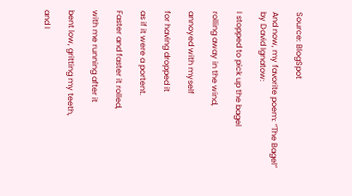Source: BlogSpot

And now, my favorite poem: “The Bagel” by David Ignatow:

I stopped to pick up the bagel

rolling away in the wind,

annoyed with myself

for having dropped it

as if it were a portent.

Faster and faster it rolled,

with me running after it

bent low, gritting my teeth,

and I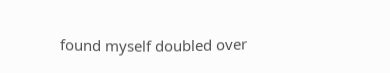found myself doubled over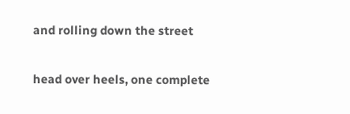and rolling down the street

head over heels, one complete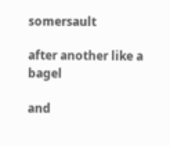somersault

after another like a bagel

and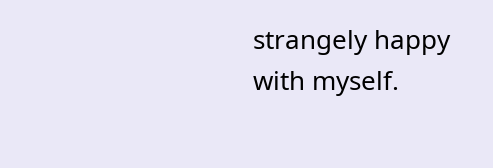strangely happy with myself.